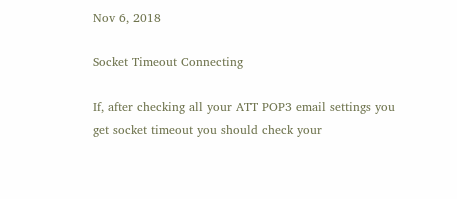Nov 6, 2018

Socket Timeout Connecting

If, after checking all your ATT POP3 email settings you get socket timeout you should check your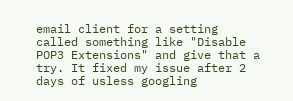email client for a setting called something like "Disable POP3 Extensions" and give that a try. It fixed my issue after 2 days of usless googling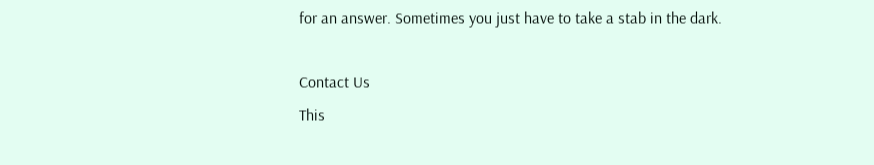for an answer. Sometimes you just have to take a stab in the dark.

Contact Us
This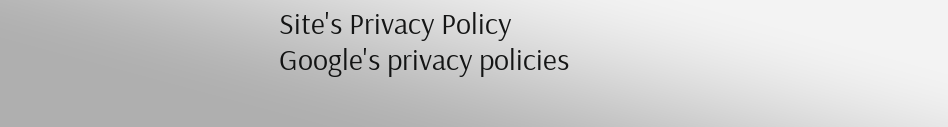Site's Privacy Policy
Google's privacy policies